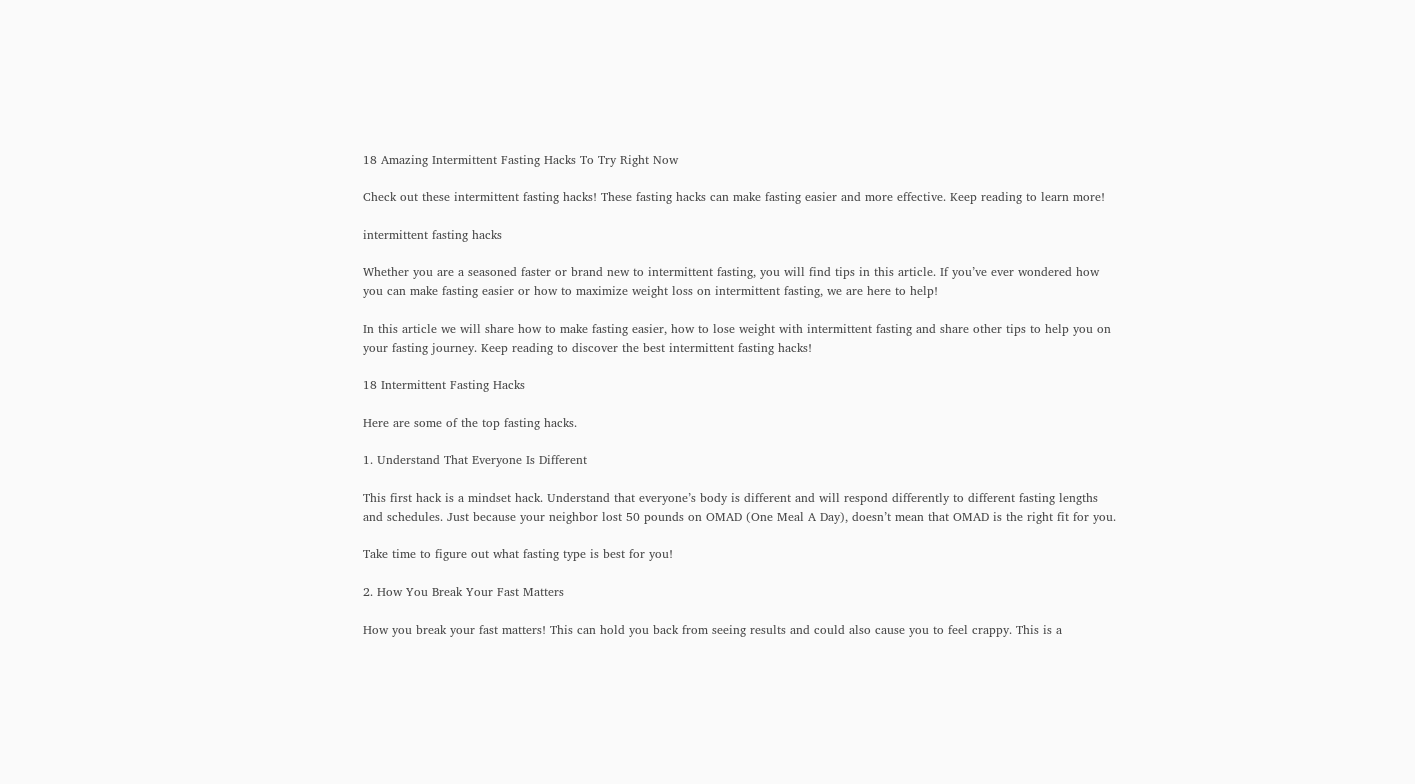18 Amazing Intermittent Fasting Hacks To Try Right Now

Check out these intermittent fasting hacks! These fasting hacks can make fasting easier and more effective. Keep reading to learn more!

intermittent fasting hacks

Whether you are a seasoned faster or brand new to intermittent fasting, you will find tips in this article. If you’ve ever wondered how you can make fasting easier or how to maximize weight loss on intermittent fasting, we are here to help!

In this article we will share how to make fasting easier, how to lose weight with intermittent fasting and share other tips to help you on your fasting journey. Keep reading to discover the best intermittent fasting hacks!

18 Intermittent Fasting Hacks

Here are some of the top fasting hacks.

1. Understand That Everyone Is Different

This first hack is a mindset hack. Understand that everyone’s body is different and will respond differently to different fasting lengths and schedules. Just because your neighbor lost 50 pounds on OMAD (One Meal A Day), doesn’t mean that OMAD is the right fit for you.

Take time to figure out what fasting type is best for you!

2. How You Break Your Fast Matters

How you break your fast matters! This can hold you back from seeing results and could also cause you to feel crappy. This is a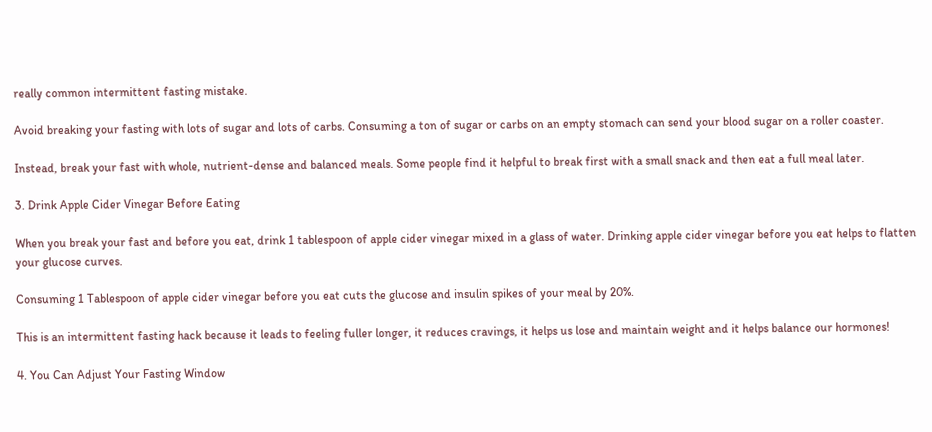really common intermittent fasting mistake.

Avoid breaking your fasting with lots of sugar and lots of carbs. Consuming a ton of sugar or carbs on an empty stomach can send your blood sugar on a roller coaster.

Instead, break your fast with whole, nutrient-dense and balanced meals. Some people find it helpful to break first with a small snack and then eat a full meal later.

3. Drink Apple Cider Vinegar Before Eating

When you break your fast and before you eat, drink 1 tablespoon of apple cider vinegar mixed in a glass of water. Drinking apple cider vinegar before you eat helps to flatten your glucose curves.

Consuming 1 Tablespoon of apple cider vinegar before you eat cuts the glucose and insulin spikes of your meal by 20%.

This is an intermittent fasting hack because it leads to feeling fuller longer, it reduces cravings, it helps us lose and maintain weight and it helps balance our hormones!

4. You Can Adjust Your Fasting Window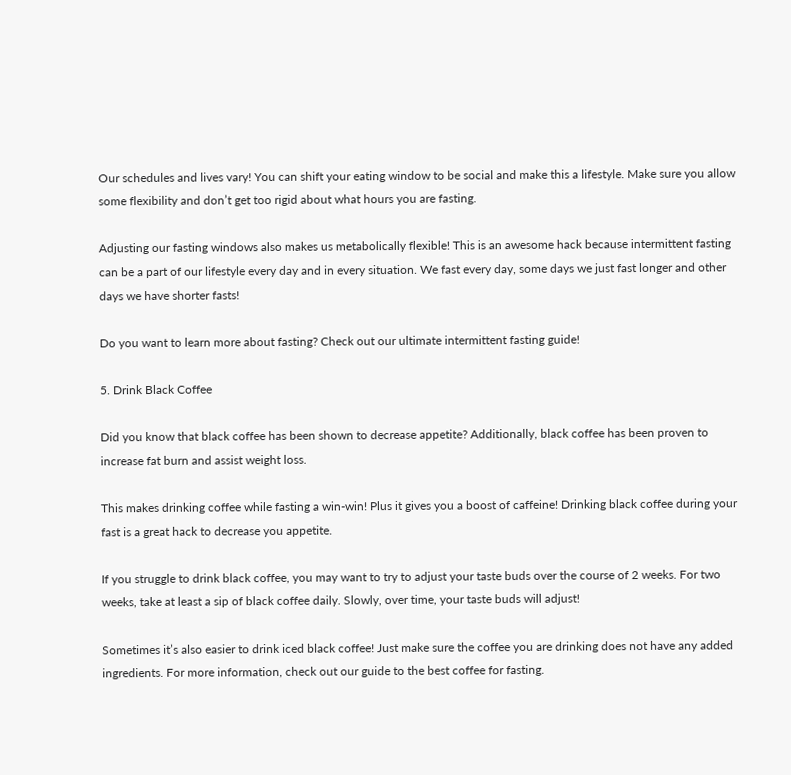Our schedules and lives vary! You can shift your eating window to be social and make this a lifestyle. Make sure you allow some flexibility and don’t get too rigid about what hours you are fasting.

Adjusting our fasting windows also makes us metabolically flexible! This is an awesome hack because intermittent fasting can be a part of our lifestyle every day and in every situation. We fast every day, some days we just fast longer and other days we have shorter fasts!

Do you want to learn more about fasting? Check out our ultimate intermittent fasting guide!

5. Drink Black Coffee

Did you know that black coffee has been shown to decrease appetite? Additionally, black coffee has been proven to increase fat burn and assist weight loss.

This makes drinking coffee while fasting a win-win! Plus it gives you a boost of caffeine! Drinking black coffee during your fast is a great hack to decrease you appetite.

If you struggle to drink black coffee, you may want to try to adjust your taste buds over the course of 2 weeks. For two weeks, take at least a sip of black coffee daily. Slowly, over time, your taste buds will adjust!

Sometimes it’s also easier to drink iced black coffee! Just make sure the coffee you are drinking does not have any added ingredients. For more information, check out our guide to the best coffee for fasting.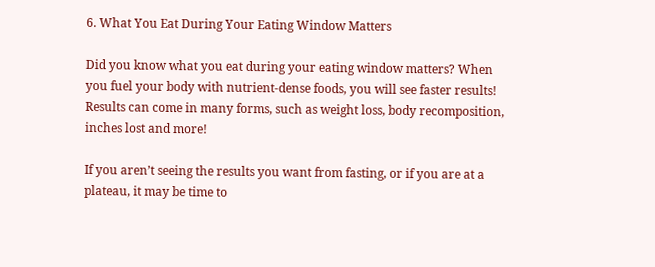6. What You Eat During Your Eating Window Matters

Did you know what you eat during your eating window matters? When you fuel your body with nutrient-dense foods, you will see faster results! Results can come in many forms, such as weight loss, body recomposition, inches lost and more!

If you aren’t seeing the results you want from fasting, or if you are at a plateau, it may be time to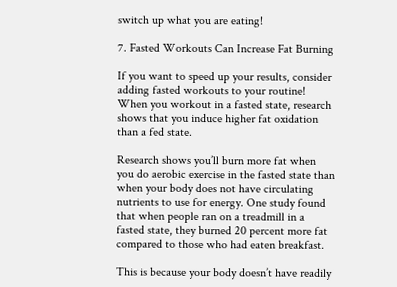switch up what you are eating!

7. Fasted Workouts Can Increase Fat Burning

If you want to speed up your results, consider adding fasted workouts to your routine! When you workout in a fasted state, research shows that you induce higher fat oxidation than a fed state.

Research shows you’ll burn more fat when you do aerobic exercise in the fasted state than when your body does not have circulating nutrients to use for energy. One study found that when people ran on a treadmill in a fasted state, they burned 20 percent more fat compared to those who had eaten breakfast.

This is because your body doesn’t have readily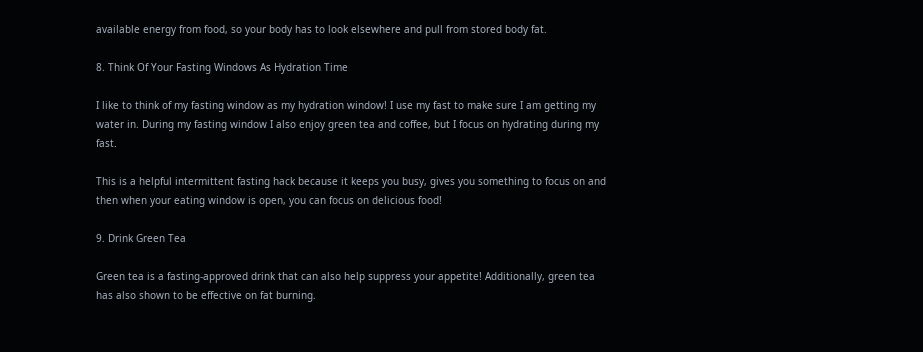available energy from food, so your body has to look elsewhere and pull from stored body fat.

8. Think Of Your Fasting Windows As Hydration Time

I like to think of my fasting window as my hydration window! I use my fast to make sure I am getting my water in. During my fasting window I also enjoy green tea and coffee, but I focus on hydrating during my fast.

This is a helpful intermittent fasting hack because it keeps you busy, gives you something to focus on and then when your eating window is open, you can focus on delicious food!

9. Drink Green Tea

Green tea is a fasting-approved drink that can also help suppress your appetite! Additionally, green tea has also shown to be effective on fat burning.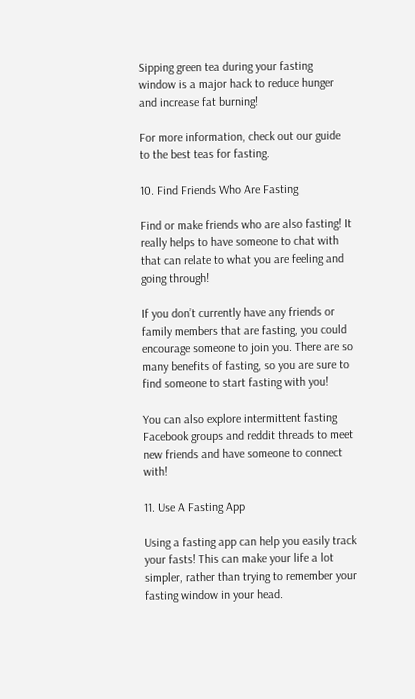Sipping green tea during your fasting window is a major hack to reduce hunger and increase fat burning!

For more information, check out our guide to the best teas for fasting.

10. Find Friends Who Are Fasting

Find or make friends who are also fasting! It really helps to have someone to chat with that can relate to what you are feeling and going through!

If you don’t currently have any friends or family members that are fasting, you could encourage someone to join you. There are so many benefits of fasting, so you are sure to find someone to start fasting with you!

You can also explore intermittent fasting Facebook groups and reddit threads to meet new friends and have someone to connect with!

11. Use A Fasting App

Using a fasting app can help you easily track your fasts! This can make your life a lot simpler, rather than trying to remember your fasting window in your head.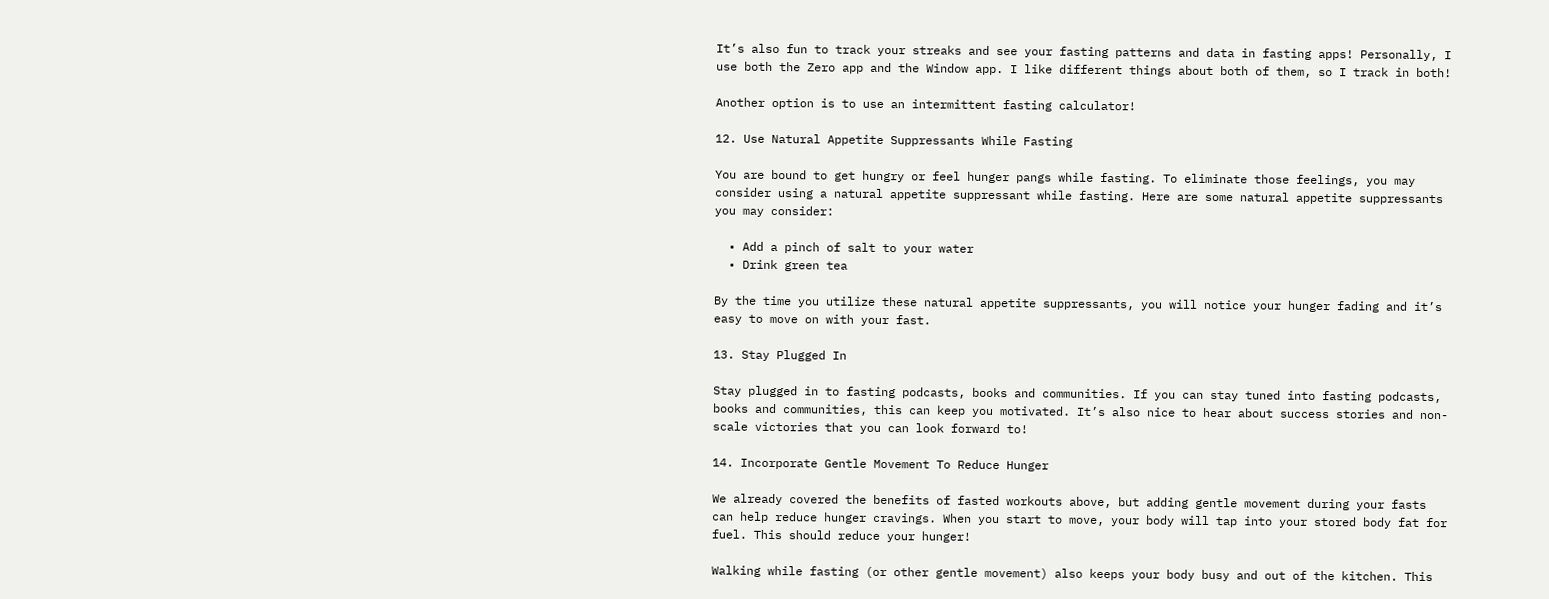It’s also fun to track your streaks and see your fasting patterns and data in fasting apps! Personally, I use both the Zero app and the Window app. I like different things about both of them, so I track in both!

Another option is to use an intermittent fasting calculator!

12. Use Natural Appetite Suppressants While Fasting

You are bound to get hungry or feel hunger pangs while fasting. To eliminate those feelings, you may consider using a natural appetite suppressant while fasting. Here are some natural appetite suppressants you may consider:

  • Add a pinch of salt to your water
  • Drink green tea

By the time you utilize these natural appetite suppressants, you will notice your hunger fading and it’s easy to move on with your fast.

13. Stay Plugged In

Stay plugged in to fasting podcasts, books and communities. If you can stay tuned into fasting podcasts, books and communities, this can keep you motivated. It’s also nice to hear about success stories and non-scale victories that you can look forward to!

14. Incorporate Gentle Movement To Reduce Hunger

We already covered the benefits of fasted workouts above, but adding gentle movement during your fasts can help reduce hunger cravings. When you start to move, your body will tap into your stored body fat for fuel. This should reduce your hunger!

Walking while fasting (or other gentle movement) also keeps your body busy and out of the kitchen. This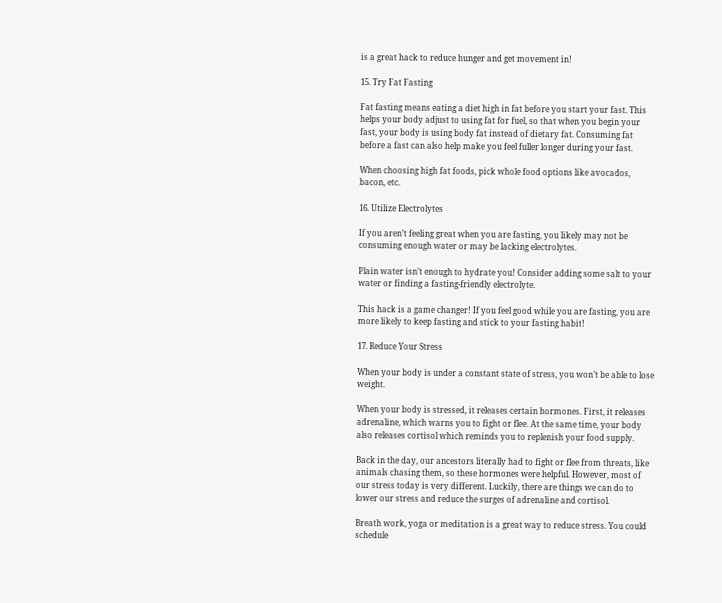is a great hack to reduce hunger and get movement in!

15. Try Fat Fasting

Fat fasting means eating a diet high in fat before you start your fast. This helps your body adjust to using fat for fuel, so that when you begin your fast, your body is using body fat instead of dietary fat. Consuming fat before a fast can also help make you feel fuller longer during your fast.

When choosing high fat foods, pick whole food options like avocados, bacon, etc.

16. Utilize Electrolytes

If you aren’t feeling great when you are fasting, you likely may not be consuming enough water or may be lacking electrolytes.

Plain water isn’t enough to hydrate you! Consider adding some salt to your water or finding a fasting-friendly electrolyte.

This hack is a game changer! If you feel good while you are fasting, you are more likely to keep fasting and stick to your fasting habit!

17. Reduce Your Stress

When your body is under a constant state of stress, you won’t be able to lose weight.

When your body is stressed, it releases certain hormones. First, it releases adrenaline, which warns you to fight or flee. At the same time, your body also releases cortisol which reminds you to replenish your food supply.

Back in the day, our ancestors literally had to fight or flee from threats, like animals chasing them, so these hormones were helpful. However, most of our stress today is very different. Luckily, there are things we can do to lower our stress and reduce the surges of adrenaline and cortisol.

Breath work, yoga or meditation is a great way to reduce stress. You could schedule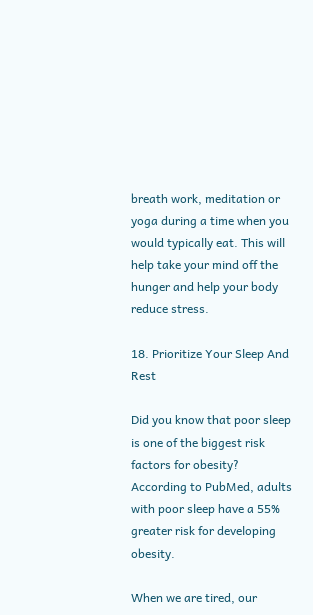breath work, meditation or yoga during a time when you would typically eat. This will help take your mind off the hunger and help your body reduce stress.

18. Prioritize Your Sleep And Rest

Did you know that poor sleep is one of the biggest risk factors for obesity? According to PubMed, adults with poor sleep have a 55% greater risk for developing obesity.

When we are tired, our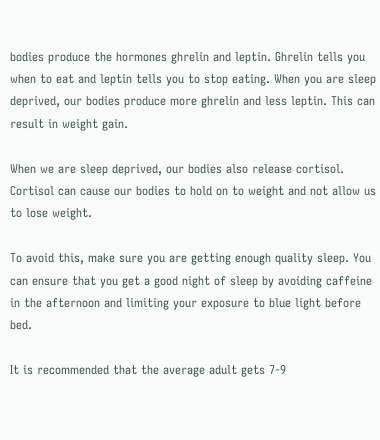bodies produce the hormones ghrelin and leptin. Ghrelin tells you when to eat and leptin tells you to stop eating. When you are sleep deprived, our bodies produce more ghrelin and less leptin. This can result in weight gain.

When we are sleep deprived, our bodies also release cortisol. Cortisol can cause our bodies to hold on to weight and not allow us to lose weight.

To avoid this, make sure you are getting enough quality sleep. You can ensure that you get a good night of sleep by avoiding caffeine in the afternoon and limiting your exposure to blue light before bed.

It is recommended that the average adult gets 7-9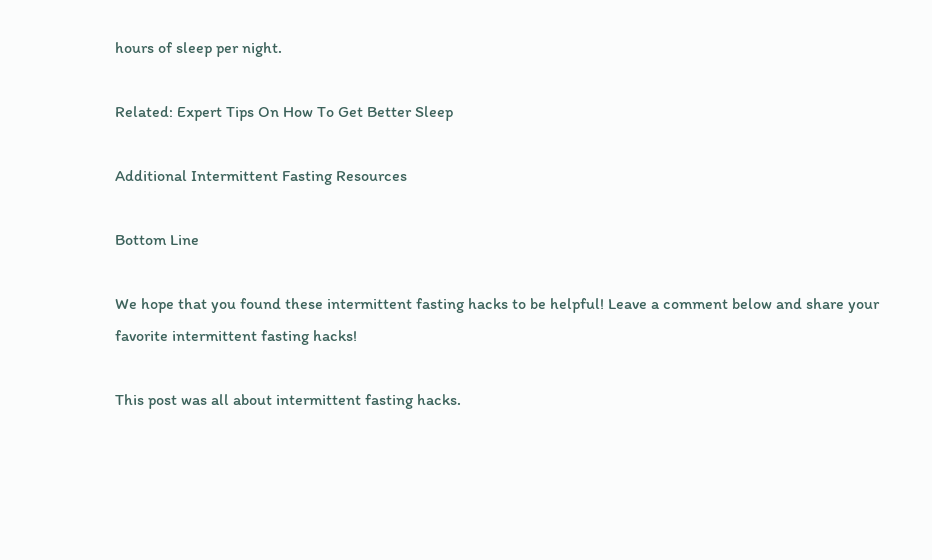hours of sleep per night.

Related: Expert Tips On How To Get Better Sleep

Additional Intermittent Fasting Resources

Bottom Line

We hope that you found these intermittent fasting hacks to be helpful! Leave a comment below and share your favorite intermittent fasting hacks!

This post was all about intermittent fasting hacks.